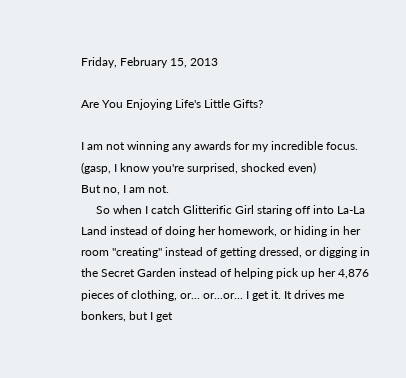Friday, February 15, 2013

Are You Enjoying Life's Little Gifts?

I am not winning any awards for my incredible focus.
(gasp, I know you're surprised, shocked even)
But no, I am not.
     So when I catch Glitterific Girl staring off into La-La Land instead of doing her homework, or hiding in her room "creating" instead of getting dressed, or digging in the Secret Garden instead of helping pick up her 4,876 pieces of clothing, or... or...or... I get it. It drives me bonkers, but I get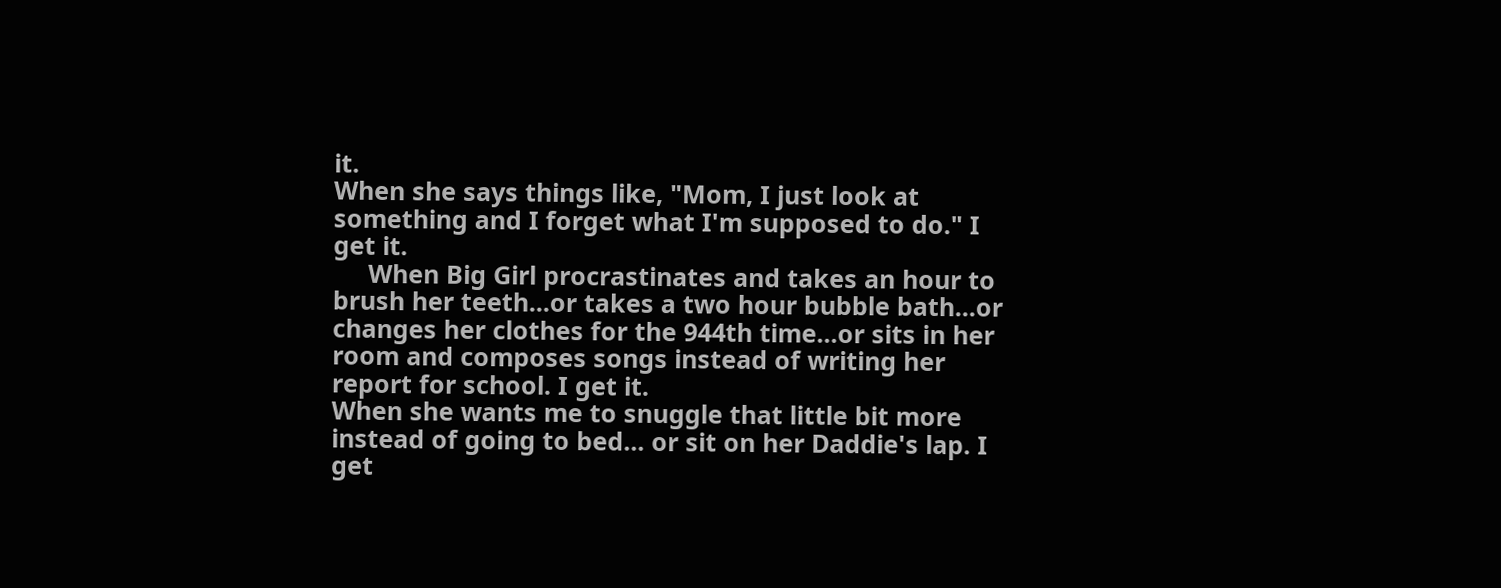it.
When she says things like, "Mom, I just look at something and I forget what I'm supposed to do." I get it.
     When Big Girl procrastinates and takes an hour to brush her teeth...or takes a two hour bubble bath...or changes her clothes for the 944th time...or sits in her room and composes songs instead of writing her report for school. I get it.
When she wants me to snuggle that little bit more instead of going to bed... or sit on her Daddie's lap. I get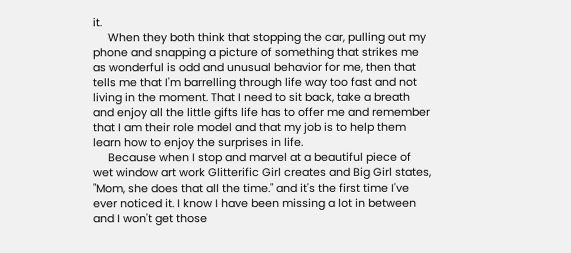it.
     When they both think that stopping the car, pulling out my phone and snapping a picture of something that strikes me as wonderful is odd and unusual behavior for me, then that tells me that I'm barrelling through life way too fast and not living in the moment. That I need to sit back, take a breath and enjoy all the little gifts life has to offer me and remember that I am their role model and that my job is to help them learn how to enjoy the surprises in life.
     Because when I stop and marvel at a beautiful piece of wet window art work Glitterific Girl creates and Big Girl states, "Mom, she does that all the time." and it's the first time I've ever noticed it. I know I have been missing a lot in between and I won't get those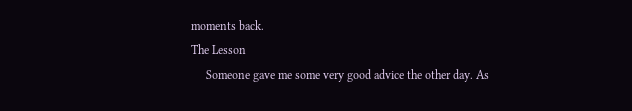moments back.
The Lesson
     Someone gave me some very good advice the other day. As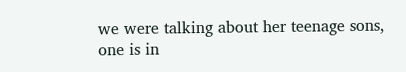we were talking about her teenage sons, one is in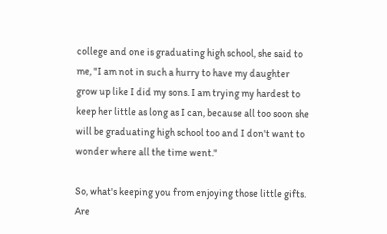college and one is graduating high school, she said to me, "I am not in such a hurry to have my daughter grow up like I did my sons. I am trying my hardest to keep her little as long as I can, because all too soon she will be graduating high school too and I don't want to wonder where all the time went."

So, what's keeping you from enjoying those little gifts. Are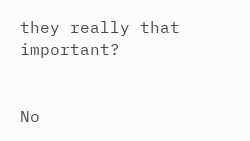they really that important?


No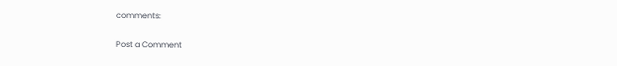comments:

Post a Comment